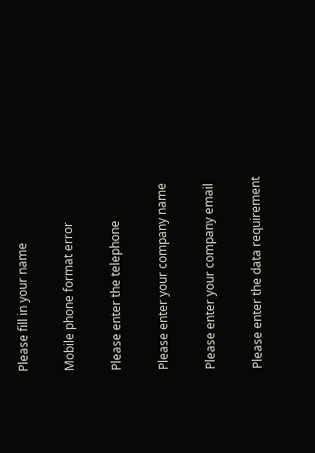Please fill in your name

Mobile phone format error

Please enter the telephone

Please enter your company name

Please enter your company email

Please enter the data requirement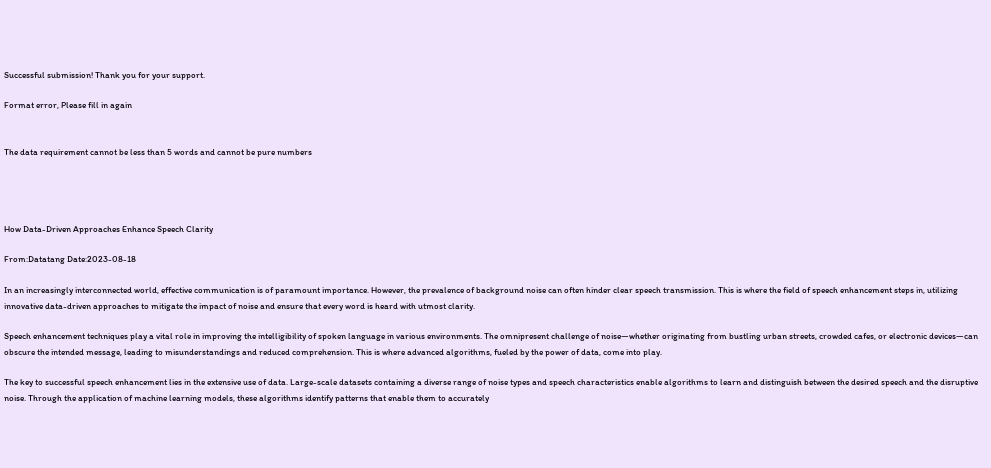Successful submission! Thank you for your support.

Format error, Please fill in again


The data requirement cannot be less than 5 words and cannot be pure numbers




How Data-Driven Approaches Enhance Speech Clarity

From:Datatang Date:2023-08-18

In an increasingly interconnected world, effective communication is of paramount importance. However, the prevalence of background noise can often hinder clear speech transmission. This is where the field of speech enhancement steps in, utilizing innovative data-driven approaches to mitigate the impact of noise and ensure that every word is heard with utmost clarity.

Speech enhancement techniques play a vital role in improving the intelligibility of spoken language in various environments. The omnipresent challenge of noise—whether originating from bustling urban streets, crowded cafes, or electronic devices—can obscure the intended message, leading to misunderstandings and reduced comprehension. This is where advanced algorithms, fueled by the power of data, come into play.

The key to successful speech enhancement lies in the extensive use of data. Large-scale datasets containing a diverse range of noise types and speech characteristics enable algorithms to learn and distinguish between the desired speech and the disruptive noise. Through the application of machine learning models, these algorithms identify patterns that enable them to accurately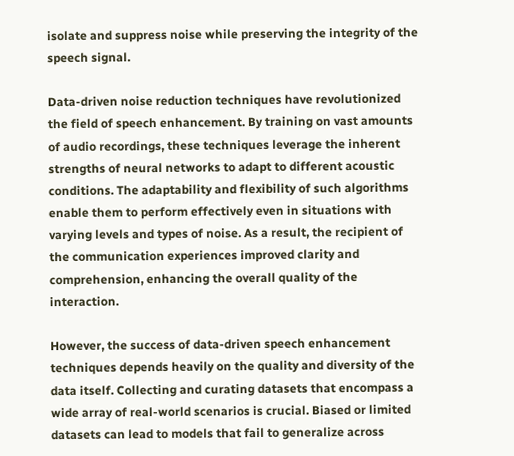isolate and suppress noise while preserving the integrity of the speech signal.

Data-driven noise reduction techniques have revolutionized the field of speech enhancement. By training on vast amounts of audio recordings, these techniques leverage the inherent strengths of neural networks to adapt to different acoustic conditions. The adaptability and flexibility of such algorithms enable them to perform effectively even in situations with varying levels and types of noise. As a result, the recipient of the communication experiences improved clarity and comprehension, enhancing the overall quality of the interaction.

However, the success of data-driven speech enhancement techniques depends heavily on the quality and diversity of the data itself. Collecting and curating datasets that encompass a wide array of real-world scenarios is crucial. Biased or limited datasets can lead to models that fail to generalize across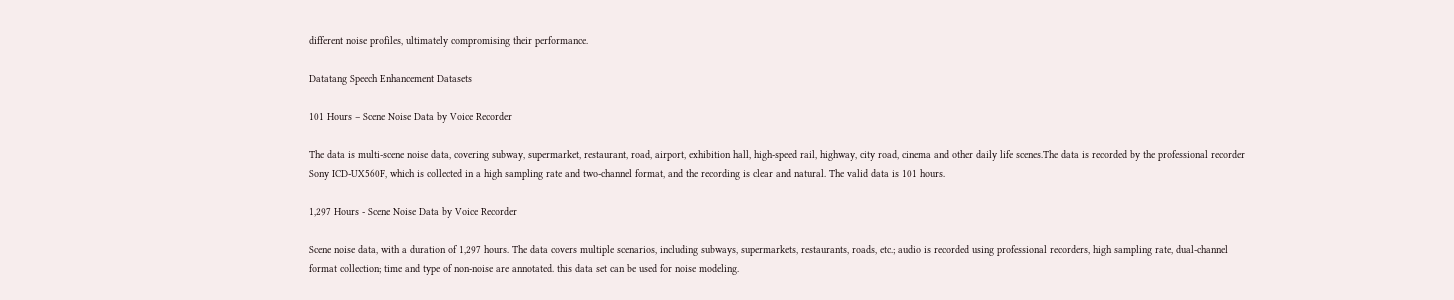different noise profiles, ultimately compromising their performance.

Datatang Speech Enhancement Datasets

101 Hours – Scene Noise Data by Voice Recorder

The data is multi-scene noise data, covering subway, supermarket, restaurant, road, airport, exhibition hall, high-speed rail, highway, city road, cinema and other daily life scenes.The data is recorded by the professional recorder Sony ICD-UX560F, which is collected in a high sampling rate and two-channel format, and the recording is clear and natural. The valid data is 101 hours.

1,297 Hours - Scene Noise Data by Voice Recorder

Scene noise data, with a duration of 1,297 hours. The data covers multiple scenarios, including subways, supermarkets, restaurants, roads, etc.; audio is recorded using professional recorders, high sampling rate, dual-channel format collection; time and type of non-noise are annotated. this data set can be used for noise modeling.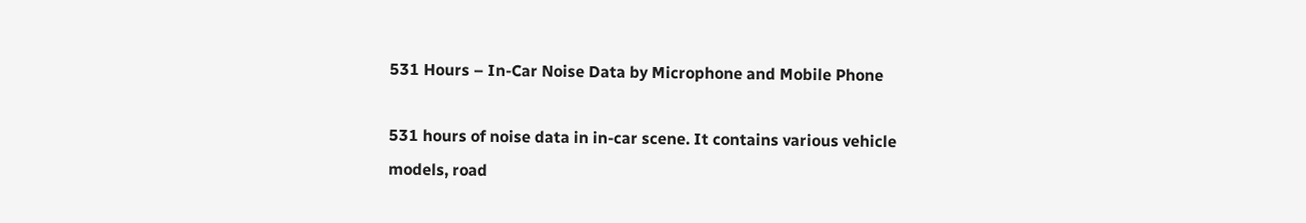531 Hours – In-Car Noise Data by Microphone and Mobile Phone

531 hours of noise data in in-car scene. It contains various vehicle models, road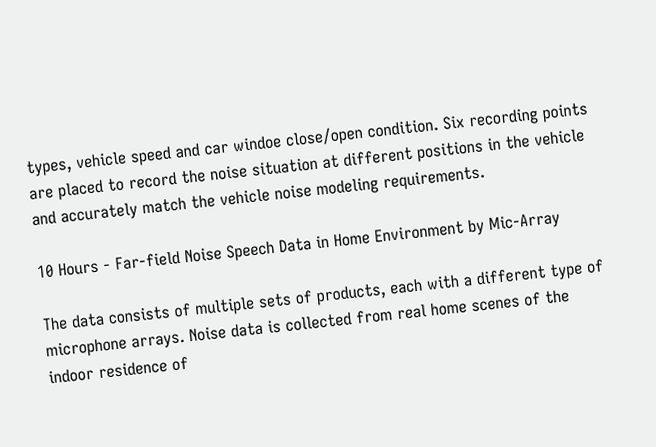types, vehicle speed and car windoe close/open condition. Six recording points are placed to record the noise situation at different positions in the vehicle and accurately match the vehicle noise modeling requirements.

10 Hours - Far-field Noise Speech Data in Home Environment by Mic-Array

The data consists of multiple sets of products, each with a different type of microphone arrays. Noise data is collected from real home scenes of the indoor residence of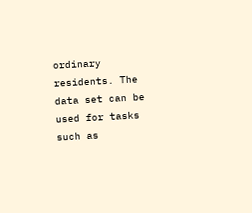ordinary residents. The data set can be used for tasks such as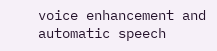voice enhancement and automatic speech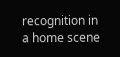recognition in a home scene